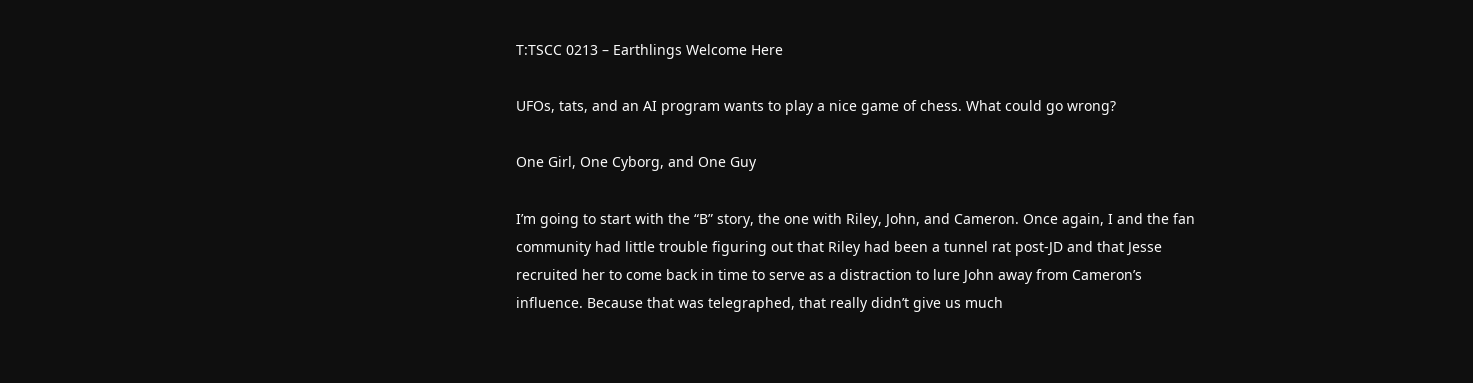T:TSCC 0213 – Earthlings Welcome Here

UFOs, tats, and an AI program wants to play a nice game of chess. What could go wrong?

One Girl, One Cyborg, and One Guy

I’m going to start with the “B” story, the one with Riley, John, and Cameron. Once again, I and the fan community had little trouble figuring out that Riley had been a tunnel rat post-JD and that Jesse recruited her to come back in time to serve as a distraction to lure John away from Cameron’s influence. Because that was telegraphed, that really didn’t give us much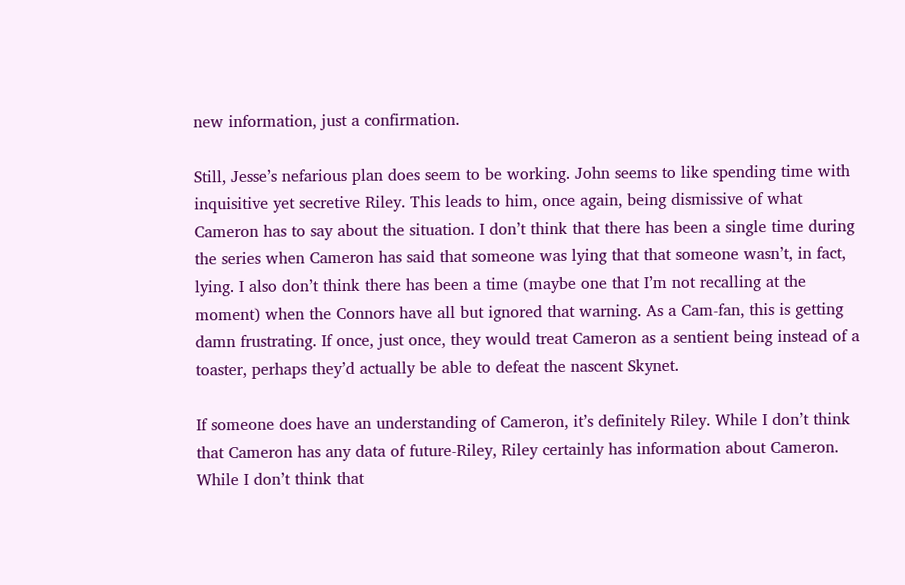new information, just a confirmation.

Still, Jesse’s nefarious plan does seem to be working. John seems to like spending time with inquisitive yet secretive Riley. This leads to him, once again, being dismissive of what Cameron has to say about the situation. I don’t think that there has been a single time during the series when Cameron has said that someone was lying that that someone wasn’t, in fact, lying. I also don’t think there has been a time (maybe one that I’m not recalling at the moment) when the Connors have all but ignored that warning. As a Cam-fan, this is getting damn frustrating. If once, just once, they would treat Cameron as a sentient being instead of a toaster, perhaps they’d actually be able to defeat the nascent Skynet.

If someone does have an understanding of Cameron, it’s definitely Riley. While I don’t think that Cameron has any data of future-Riley, Riley certainly has information about Cameron. While I don’t think that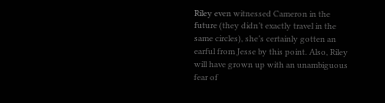Riley even witnessed Cameron in the future (they didn’t exactly travel in the same circles), she’s certainly gotten an earful from Jesse by this point. Also, Riley will have grown up with an unambiguous fear of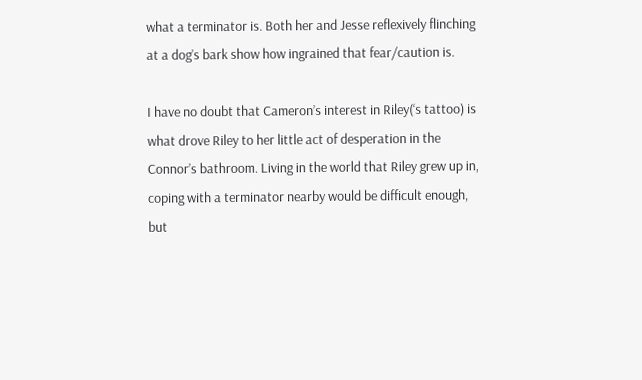what a terminator is. Both her and Jesse reflexively flinching at a dog’s bark show how ingrained that fear/caution is.

I have no doubt that Cameron’s interest in Riley(‘s tattoo) is what drove Riley to her little act of desperation in the Connor’s bathroom. Living in the world that Riley grew up in, coping with a terminator nearby would be difficult enough, but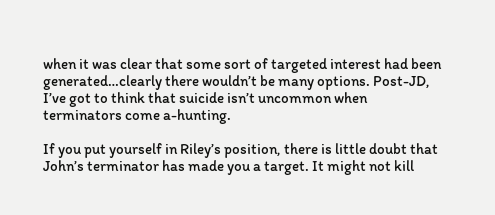when it was clear that some sort of targeted interest had been generated…clearly there wouldn’t be many options. Post-JD, I’ve got to think that suicide isn’t uncommon when terminators come a-hunting.

If you put yourself in Riley’s position, there is little doubt that John’s terminator has made you a target. It might not kill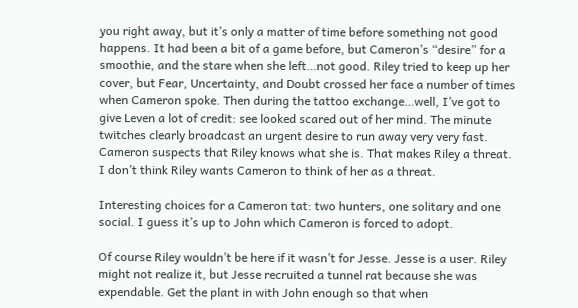you right away, but it’s only a matter of time before something not good happens. It had been a bit of a game before, but Cameron’s “desire” for a smoothie, and the stare when she left…not good. Riley tried to keep up her cover, but Fear, Uncertainty, and Doubt crossed her face a number of times when Cameron spoke. Then during the tattoo exchange…well, I’ve got to give Leven a lot of credit: see looked scared out of her mind. The minute twitches clearly broadcast an urgent desire to run away very very fast. Cameron suspects that Riley knows what she is. That makes Riley a threat. I don’t think Riley wants Cameron to think of her as a threat.

Interesting choices for a Cameron tat: two hunters, one solitary and one social. I guess it’s up to John which Cameron is forced to adopt.

Of course Riley wouldn’t be here if it wasn’t for Jesse. Jesse is a user. Riley might not realize it, but Jesse recruited a tunnel rat because she was expendable. Get the plant in with John enough so that when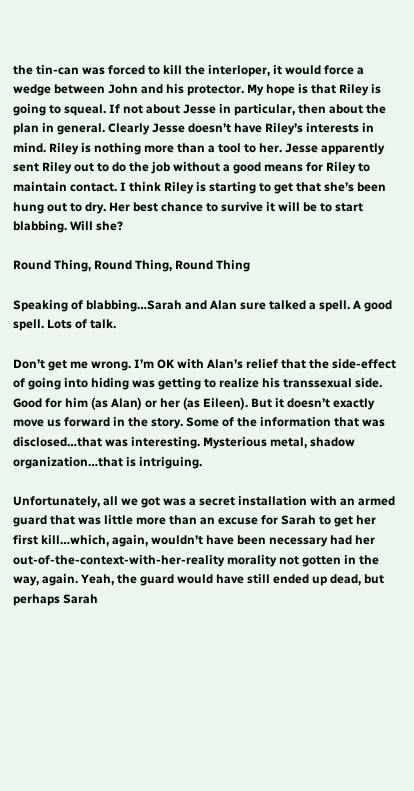the tin-can was forced to kill the interloper, it would force a wedge between John and his protector. My hope is that Riley is going to squeal. If not about Jesse in particular, then about the plan in general. Clearly Jesse doesn’t have Riley’s interests in mind. Riley is nothing more than a tool to her. Jesse apparently sent Riley out to do the job without a good means for Riley to maintain contact. I think Riley is starting to get that she’s been hung out to dry. Her best chance to survive it will be to start blabbing. Will she?

Round Thing, Round Thing, Round Thing

Speaking of blabbing…Sarah and Alan sure talked a spell. A good spell. Lots of talk.

Don’t get me wrong. I’m OK with Alan’s relief that the side-effect of going into hiding was getting to realize his transsexual side. Good for him (as Alan) or her (as Eileen). But it doesn’t exactly move us forward in the story. Some of the information that was disclosed…that was interesting. Mysterious metal, shadow organization…that is intriguing.

Unfortunately, all we got was a secret installation with an armed guard that was little more than an excuse for Sarah to get her first kill…which, again, wouldn’t have been necessary had her out-of-the-context-with-her-reality morality not gotten in the way, again. Yeah, the guard would have still ended up dead, but perhaps Sarah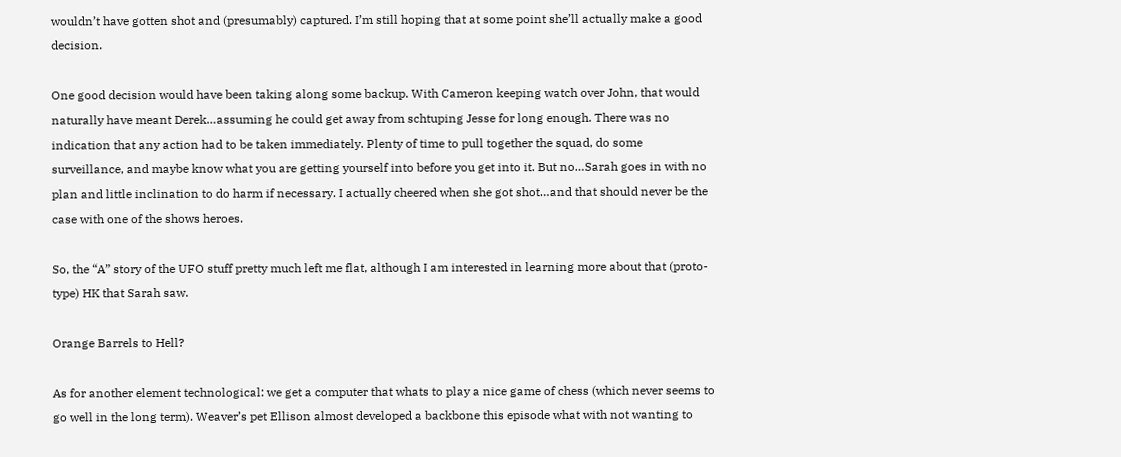wouldn’t have gotten shot and (presumably) captured. I’m still hoping that at some point she’ll actually make a good decision.

One good decision would have been taking along some backup. With Cameron keeping watch over John, that would naturally have meant Derek…assuming he could get away from schtuping Jesse for long enough. There was no indication that any action had to be taken immediately. Plenty of time to pull together the squad, do some surveillance, and maybe know what you are getting yourself into before you get into it. But no…Sarah goes in with no plan and little inclination to do harm if necessary. I actually cheered when she got shot…and that should never be the case with one of the shows heroes.

So, the “A” story of the UFO stuff pretty much left me flat, although I am interested in learning more about that (proto-type) HK that Sarah saw.

Orange Barrels to Hell?

As for another element technological: we get a computer that whats to play a nice game of chess (which never seems to go well in the long term). Weaver’s pet Ellison almost developed a backbone this episode what with not wanting to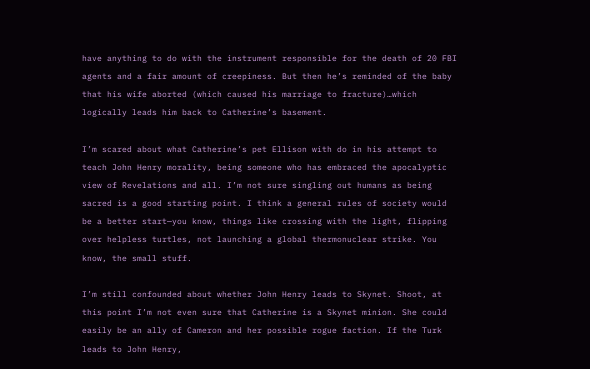have anything to do with the instrument responsible for the death of 20 FBI agents and a fair amount of creepiness. But then he’s reminded of the baby that his wife aborted (which caused his marriage to fracture)…which logically leads him back to Catherine’s basement.

I’m scared about what Catherine’s pet Ellison with do in his attempt to teach John Henry morality, being someone who has embraced the apocalyptic view of Revelations and all. I’m not sure singling out humans as being sacred is a good starting point. I think a general rules of society would be a better start—you know, things like crossing with the light, flipping over helpless turtles, not launching a global thermonuclear strike. You know, the small stuff.

I’m still confounded about whether John Henry leads to Skynet. Shoot, at this point I’m not even sure that Catherine is a Skynet minion. She could easily be an ally of Cameron and her possible rogue faction. If the Turk leads to John Henry,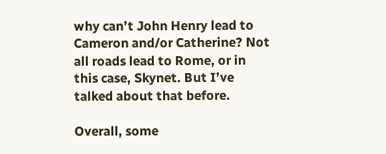why can’t John Henry lead to Cameron and/or Catherine? Not all roads lead to Rome, or in this case, Skynet. But I’ve talked about that before.

Overall, some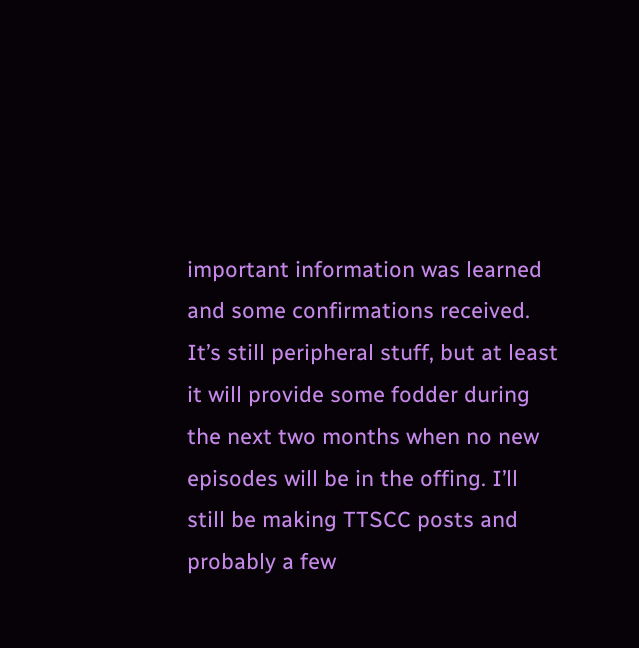important information was learned and some confirmations received. It’s still peripheral stuff, but at least it will provide some fodder during the next two months when no new episodes will be in the offing. I’ll still be making TTSCC posts and probably a few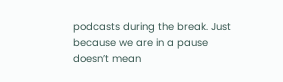podcasts during the break. Just because we are in a pause doesn’t mean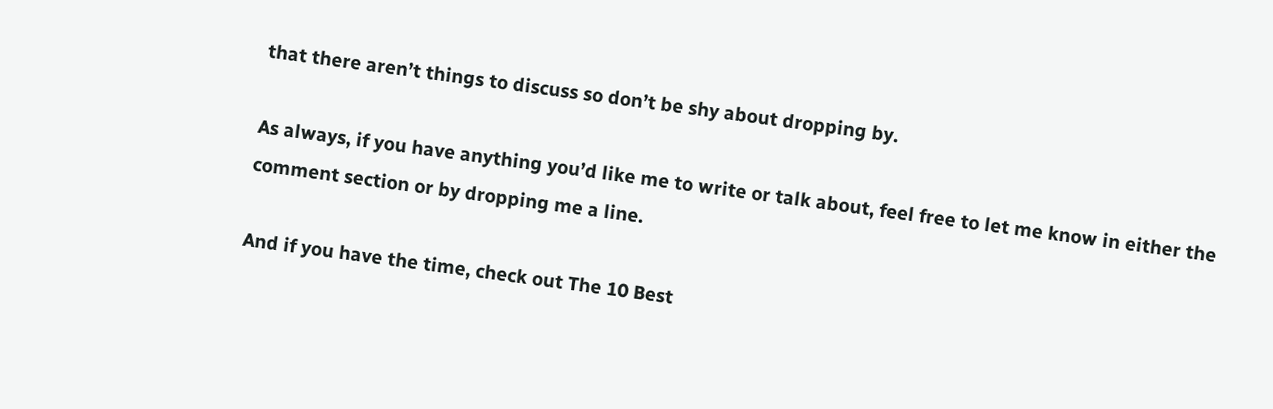that there aren’t things to discuss so don’t be shy about dropping by.

As always, if you have anything you’d like me to write or talk about, feel free to let me know in either the comment section or by dropping me a line.

And if you have the time, check out The 10 Best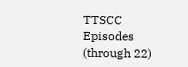TTSCC Episodes (through 22)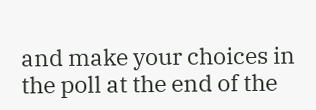and make your choices in the poll at the end of the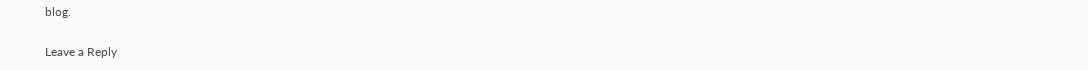blog.

Leave a Reply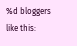%d bloggers like this: